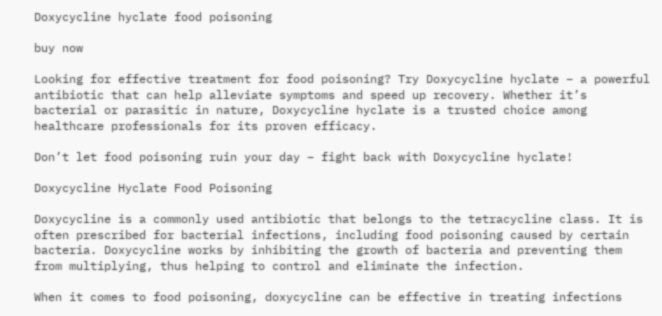Doxycycline hyclate food poisoning

buy now

Looking for effective treatment for food poisoning? Try Doxycycline hyclate – a powerful antibiotic that can help alleviate symptoms and speed up recovery. Whether it’s bacterial or parasitic in nature, Doxycycline hyclate is a trusted choice among healthcare professionals for its proven efficacy.

Don’t let food poisoning ruin your day – fight back with Doxycycline hyclate!

Doxycycline Hyclate Food Poisoning

Doxycycline is a commonly used antibiotic that belongs to the tetracycline class. It is often prescribed for bacterial infections, including food poisoning caused by certain bacteria. Doxycycline works by inhibiting the growth of bacteria and preventing them from multiplying, thus helping to control and eliminate the infection.

When it comes to food poisoning, doxycycline can be effective in treating infections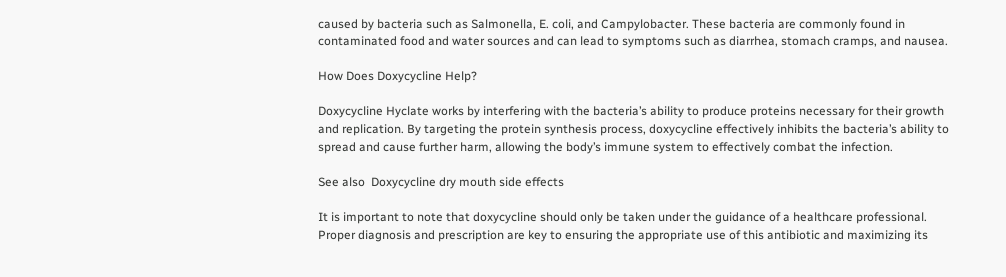caused by bacteria such as Salmonella, E. coli, and Campylobacter. These bacteria are commonly found in contaminated food and water sources and can lead to symptoms such as diarrhea, stomach cramps, and nausea.

How Does Doxycycline Help?

Doxycycline Hyclate works by interfering with the bacteria’s ability to produce proteins necessary for their growth and replication. By targeting the protein synthesis process, doxycycline effectively inhibits the bacteria’s ability to spread and cause further harm, allowing the body’s immune system to effectively combat the infection.

See also  Doxycycline dry mouth side effects

It is important to note that doxycycline should only be taken under the guidance of a healthcare professional. Proper diagnosis and prescription are key to ensuring the appropriate use of this antibiotic and maximizing its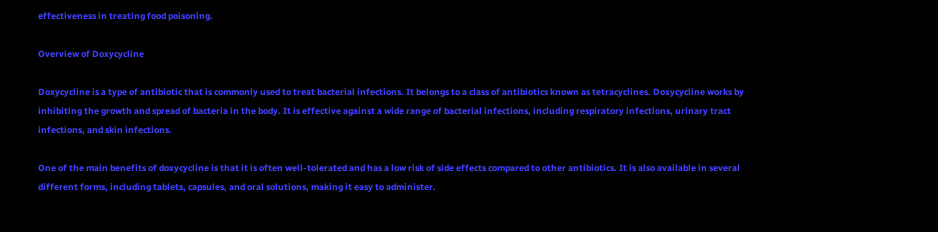effectiveness in treating food poisoning.

Overview of Doxycycline

Doxycycline is a type of antibiotic that is commonly used to treat bacterial infections. It belongs to a class of antibiotics known as tetracyclines. Doxycycline works by inhibiting the growth and spread of bacteria in the body. It is effective against a wide range of bacterial infections, including respiratory infections, urinary tract infections, and skin infections.

One of the main benefits of doxycycline is that it is often well-tolerated and has a low risk of side effects compared to other antibiotics. It is also available in several different forms, including tablets, capsules, and oral solutions, making it easy to administer.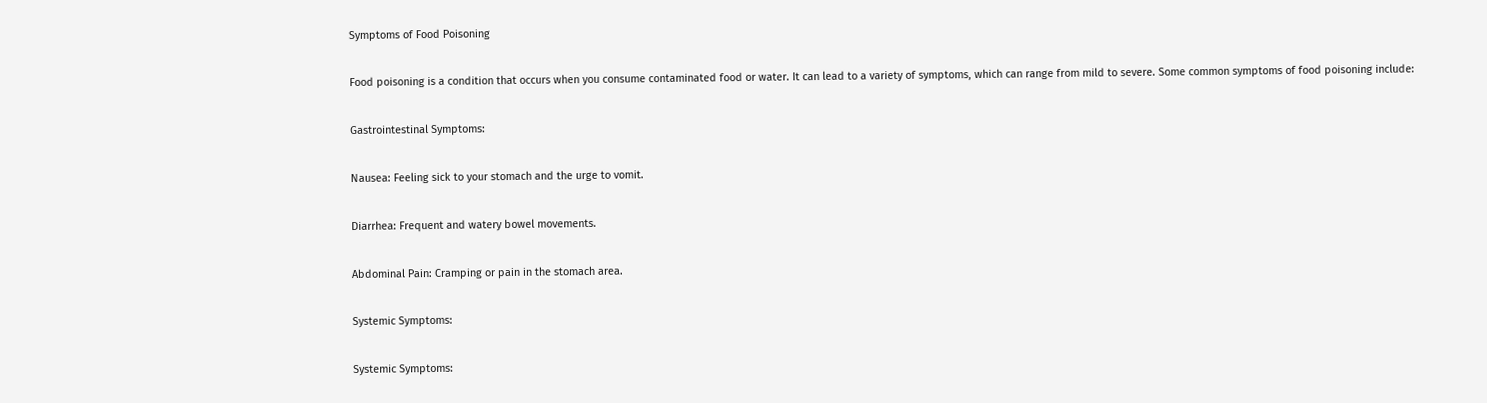Symptoms of Food Poisoning

Food poisoning is a condition that occurs when you consume contaminated food or water. It can lead to a variety of symptoms, which can range from mild to severe. Some common symptoms of food poisoning include:

Gastrointestinal Symptoms:

Nausea: Feeling sick to your stomach and the urge to vomit.

Diarrhea: Frequent and watery bowel movements.

Abdominal Pain: Cramping or pain in the stomach area.

Systemic Symptoms:

Systemic Symptoms: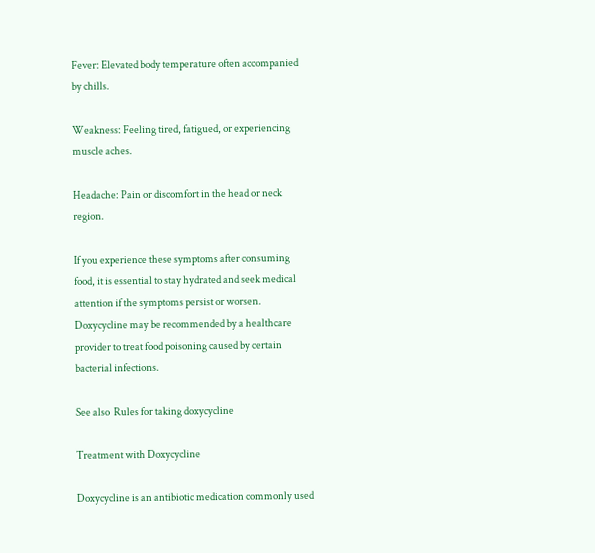Fever: Elevated body temperature often accompanied by chills.

Weakness: Feeling tired, fatigued, or experiencing muscle aches.

Headache: Pain or discomfort in the head or neck region.

If you experience these symptoms after consuming food, it is essential to stay hydrated and seek medical attention if the symptoms persist or worsen. Doxycycline may be recommended by a healthcare provider to treat food poisoning caused by certain bacterial infections.

See also  Rules for taking doxycycline

Treatment with Doxycycline

Doxycycline is an antibiotic medication commonly used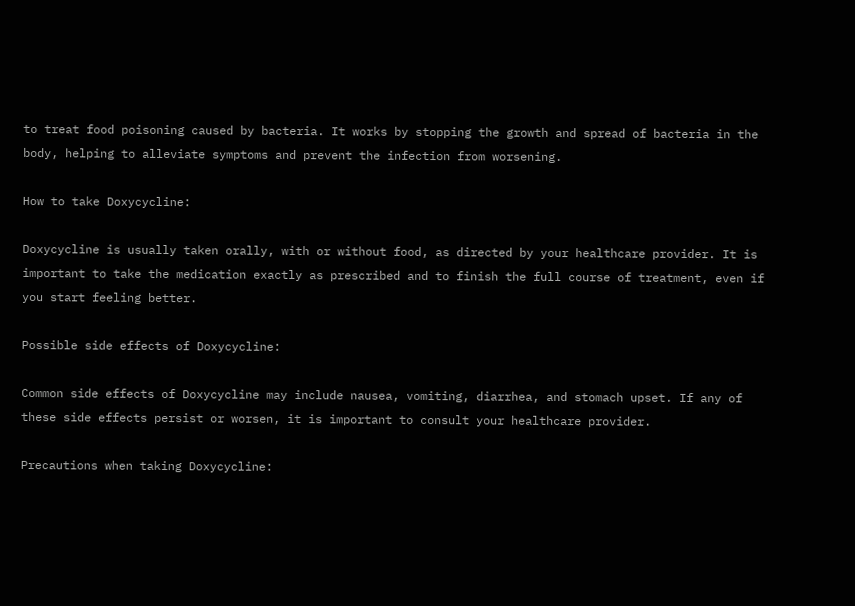to treat food poisoning caused by bacteria. It works by stopping the growth and spread of bacteria in the body, helping to alleviate symptoms and prevent the infection from worsening.

How to take Doxycycline:

Doxycycline is usually taken orally, with or without food, as directed by your healthcare provider. It is important to take the medication exactly as prescribed and to finish the full course of treatment, even if you start feeling better.

Possible side effects of Doxycycline:

Common side effects of Doxycycline may include nausea, vomiting, diarrhea, and stomach upset. If any of these side effects persist or worsen, it is important to consult your healthcare provider.

Precautions when taking Doxycycline: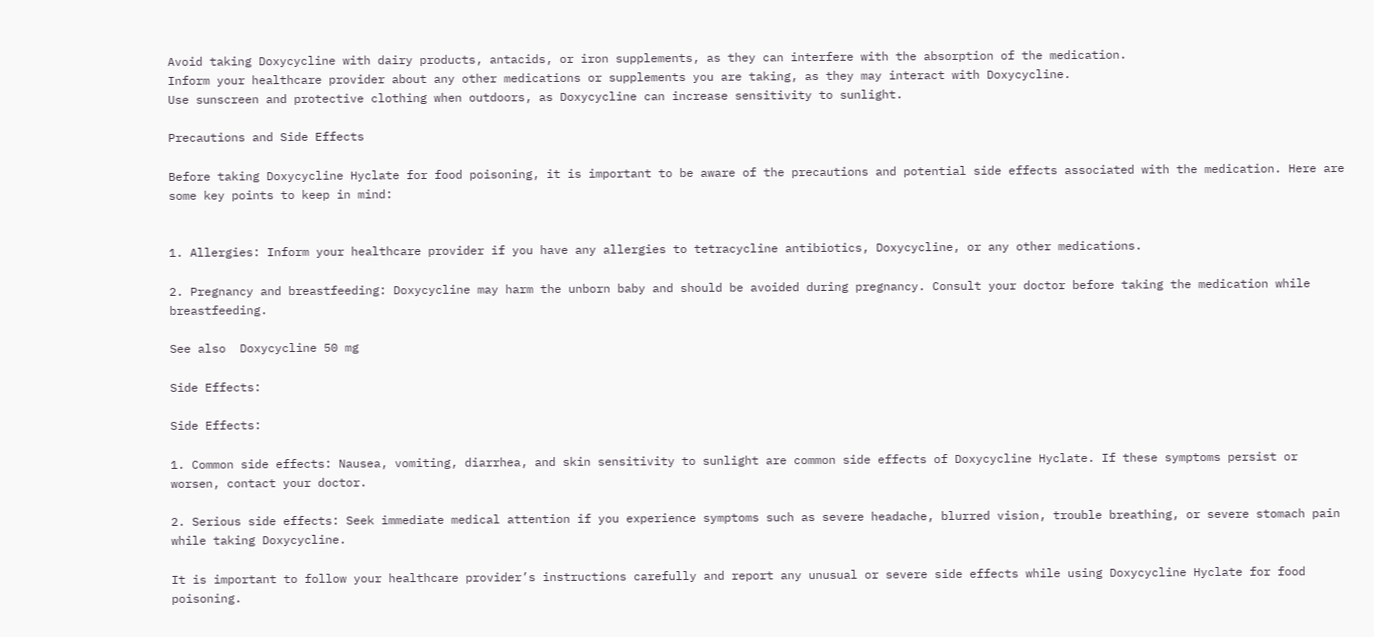Avoid taking Doxycycline with dairy products, antacids, or iron supplements, as they can interfere with the absorption of the medication.
Inform your healthcare provider about any other medications or supplements you are taking, as they may interact with Doxycycline.
Use sunscreen and protective clothing when outdoors, as Doxycycline can increase sensitivity to sunlight.

Precautions and Side Effects

Before taking Doxycycline Hyclate for food poisoning, it is important to be aware of the precautions and potential side effects associated with the medication. Here are some key points to keep in mind:


1. Allergies: Inform your healthcare provider if you have any allergies to tetracycline antibiotics, Doxycycline, or any other medications.

2. Pregnancy and breastfeeding: Doxycycline may harm the unborn baby and should be avoided during pregnancy. Consult your doctor before taking the medication while breastfeeding.

See also  Doxycycline 50 mg

Side Effects:

Side Effects:

1. Common side effects: Nausea, vomiting, diarrhea, and skin sensitivity to sunlight are common side effects of Doxycycline Hyclate. If these symptoms persist or worsen, contact your doctor.

2. Serious side effects: Seek immediate medical attention if you experience symptoms such as severe headache, blurred vision, trouble breathing, or severe stomach pain while taking Doxycycline.

It is important to follow your healthcare provider’s instructions carefully and report any unusual or severe side effects while using Doxycycline Hyclate for food poisoning.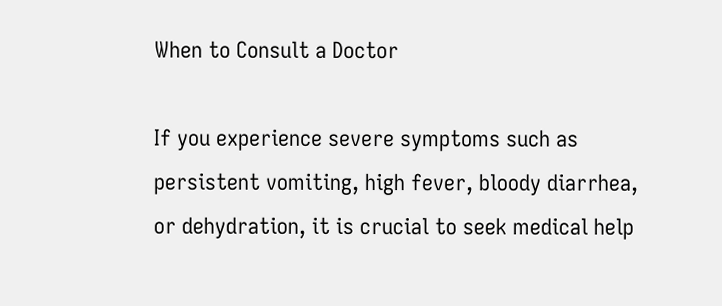When to Consult a Doctor

If you experience severe symptoms such as persistent vomiting, high fever, bloody diarrhea, or dehydration, it is crucial to seek medical help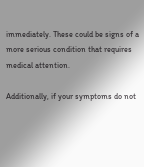immediately. These could be signs of a more serious condition that requires medical attention.

Additionally, if your symptoms do not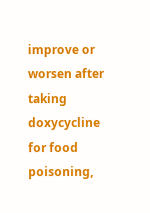improve or worsen after taking doxycycline for food poisoning,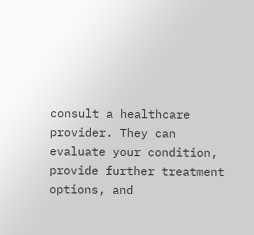consult a healthcare provider. They can evaluate your condition, provide further treatment options, and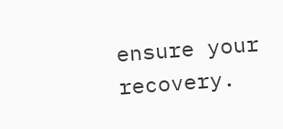ensure your recovery.